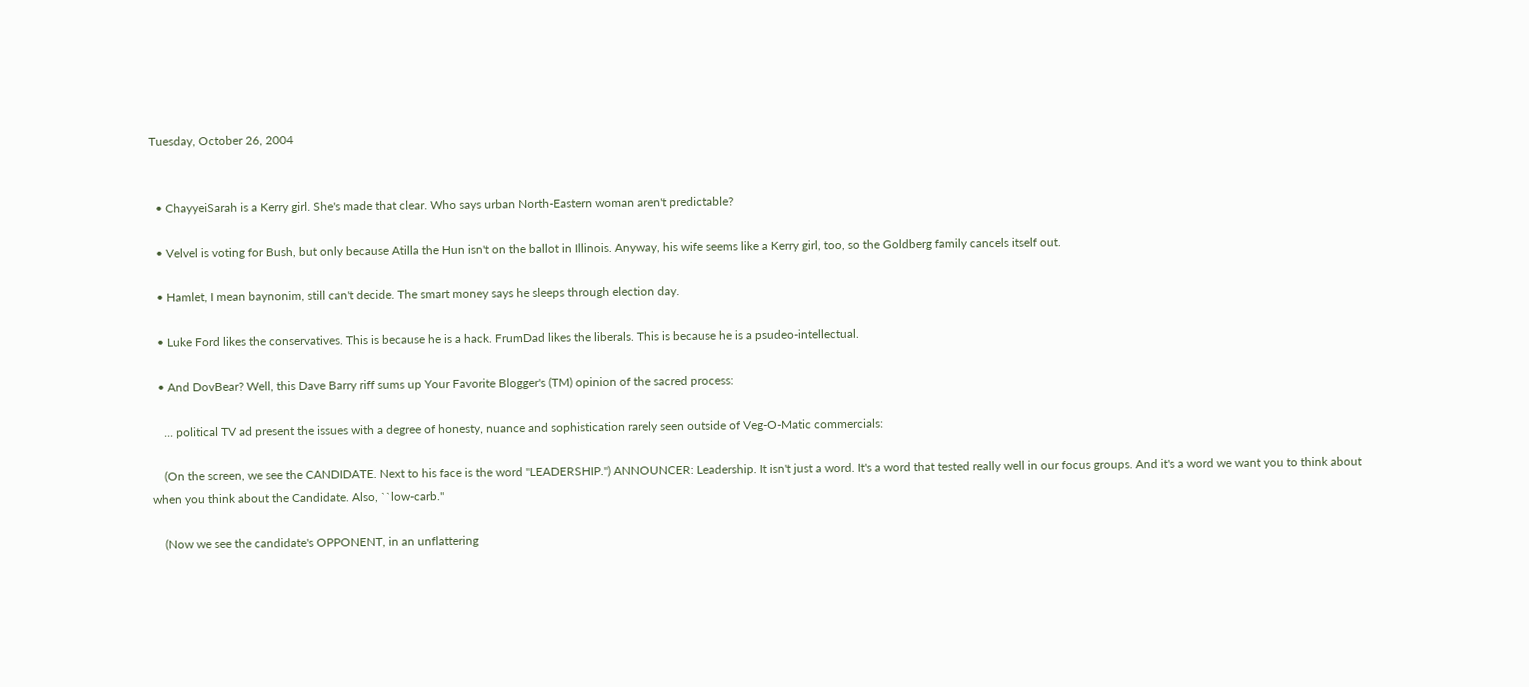Tuesday, October 26, 2004


  • ChayyeiSarah is a Kerry girl. She's made that clear. Who says urban North-Eastern woman aren't predictable?

  • Velvel is voting for Bush, but only because Atilla the Hun isn't on the ballot in Illinois. Anyway, his wife seems like a Kerry girl, too, so the Goldberg family cancels itself out.

  • Hamlet, I mean baynonim, still can't decide. The smart money says he sleeps through election day.

  • Luke Ford likes the conservatives. This is because he is a hack. FrumDad likes the liberals. This is because he is a psudeo-intellectual.

  • And DovBear? Well, this Dave Barry riff sums up Your Favorite Blogger's (TM) opinion of the sacred process:

    ... political TV ad present the issues with a degree of honesty, nuance and sophistication rarely seen outside of Veg-O-Matic commercials:

    (On the screen, we see the CANDIDATE. Next to his face is the word ''LEADERSHIP.'') ANNOUNCER: Leadership. It isn't just a word. It's a word that tested really well in our focus groups. And it's a word we want you to think about when you think about the Candidate. Also, ``low-carb.''

    (Now we see the candidate's OPPONENT, in an unflattering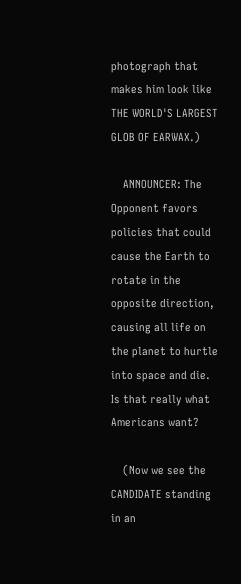photograph that makes him look like THE WORLD'S LARGEST GLOB OF EARWAX.)

    ANNOUNCER: The Opponent favors policies that could cause the Earth to rotate in the opposite direction, causing all life on the planet to hurtle into space and die. Is that really what Americans want?

    (Now we see the CANDIDATE standing in an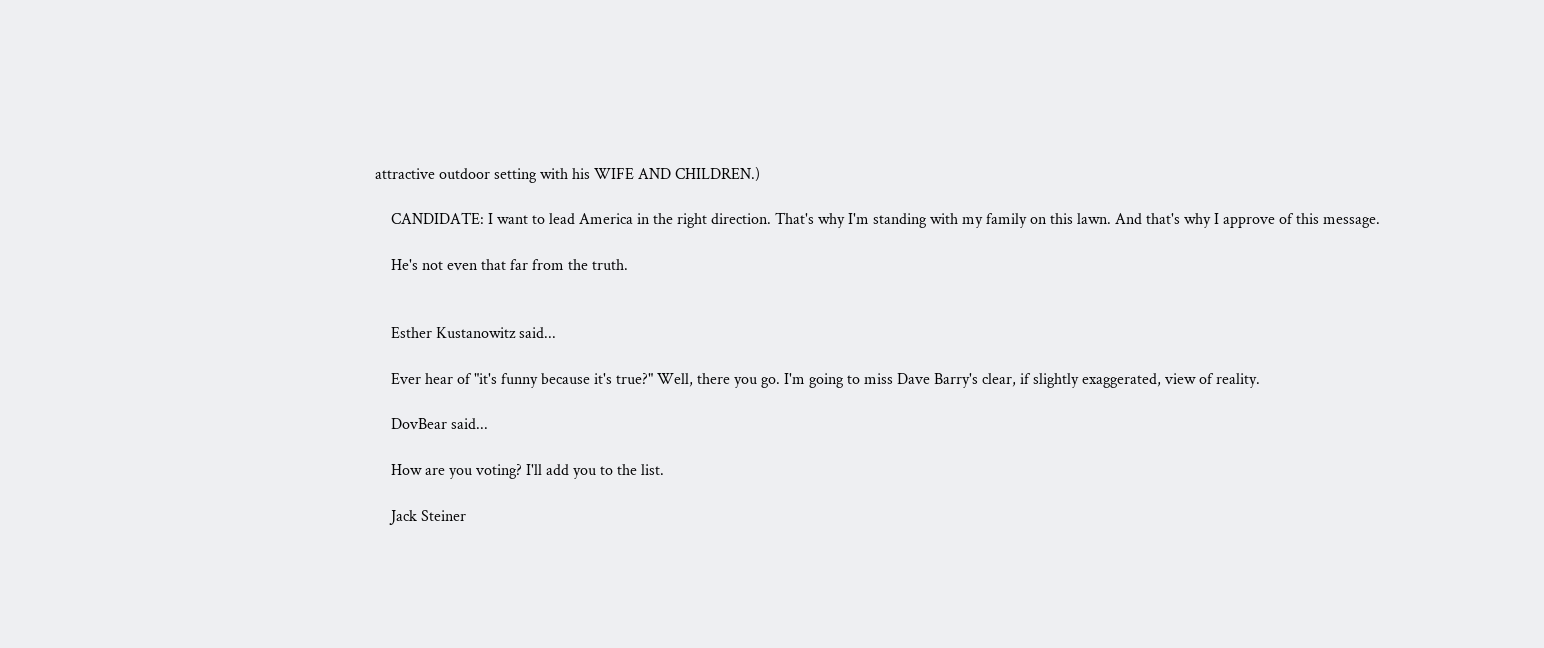attractive outdoor setting with his WIFE AND CHILDREN.)

    CANDIDATE: I want to lead America in the right direction. That's why I'm standing with my family on this lawn. And that's why I approve of this message.

    He's not even that far from the truth.


    Esther Kustanowitz said...

    Ever hear of "it's funny because it's true?" Well, there you go. I'm going to miss Dave Barry's clear, if slightly exaggerated, view of reality.

    DovBear said...

    How are you voting? I'll add you to the list.

    Jack Steiner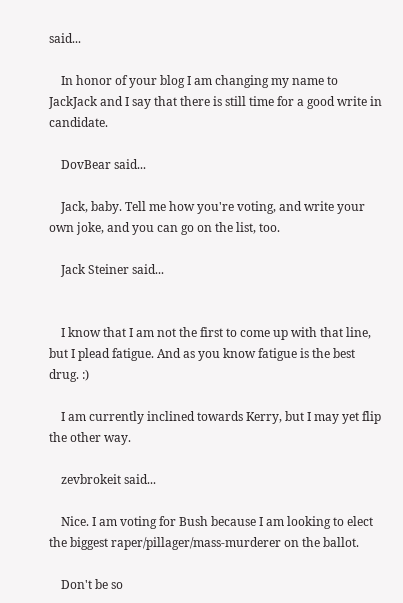said...

    In honor of your blog I am changing my name to JackJack and I say that there is still time for a good write in candidate.

    DovBear said...

    Jack, baby. Tell me how you're voting, and write your own joke, and you can go on the list, too.

    Jack Steiner said...


    I know that I am not the first to come up with that line, but I plead fatigue. And as you know fatigue is the best drug. :)

    I am currently inclined towards Kerry, but I may yet flip the other way.

    zevbrokeit said...

    Nice. I am voting for Bush because I am looking to elect the biggest raper/pillager/mass-murderer on the ballot.

    Don't be so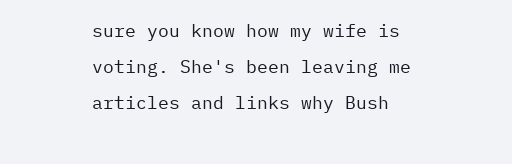sure you know how my wife is voting. She's been leaving me articles and links why Bush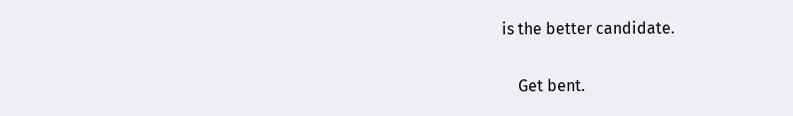is the better candidate.

    Get bent.